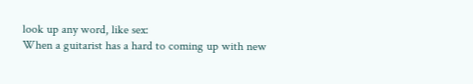look up any word, like sex:
When a guitarist has a hard to coming up with new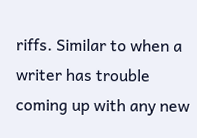riffs. Similar to when a writer has trouble coming up with any new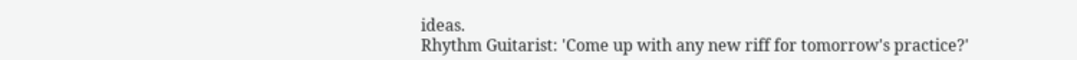ideas.
Rhythm Guitarist: 'Come up with any new riff for tomorrow's practice?'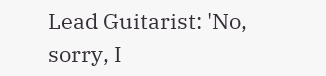Lead Guitarist: 'No, sorry, I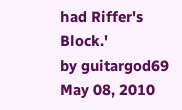had Riffer's Block.'
by guitargod69 May 08, 2010